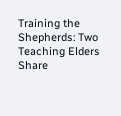Training the Shepherds: Two Teaching Elders Share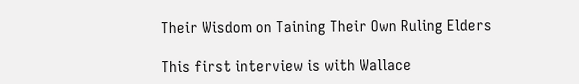Their Wisdom on Taining Their Own Ruling Elders

This first interview is with Wallace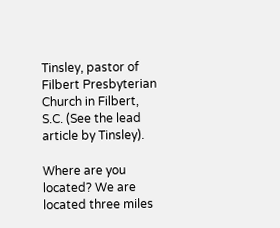Tinsley, pastor of Filbert Presbyterian Church in Filbert, S.C. (See the lead article by Tinsley).

Where are you located? We are located three miles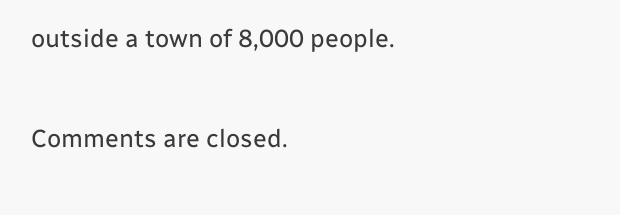outside a town of 8,000 people.

Comments are closed.